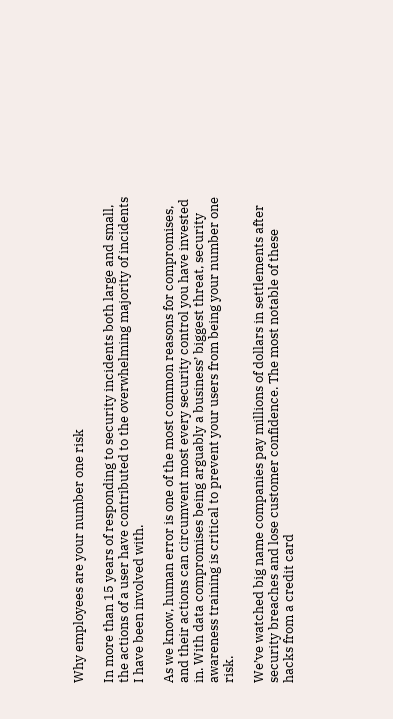Why employees are your number one risk

In more than 15 years of responding to security incidents both large and small, the actions of a user have contributed to the overwhelming majority of incidents I have been involved with.

As we know, human error is one of the most common reasons for compromises, and their actions can circumvent most every security control you have invested in. With data compromises being arguably a business’ biggest threat, security awareness training is critical to prevent your users from being your number one risk.

We’ve watched big name companies pay millions of dollars in settlements after security breaches and lose customer confidence. The most notable of these hacks from a credit card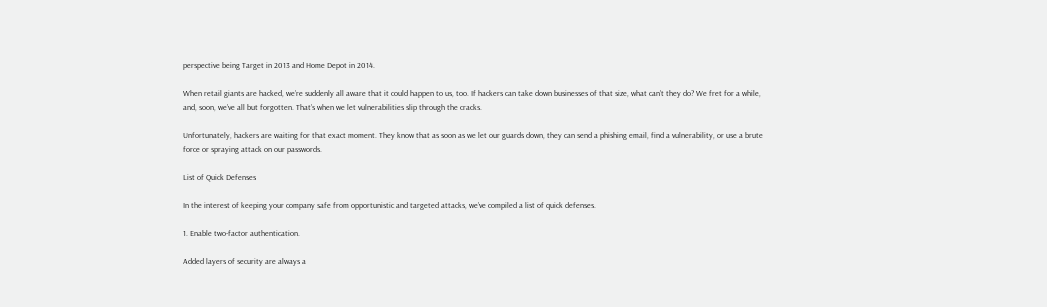perspective being Target in 2013 and Home Depot in 2014.

When retail giants are hacked, we’re suddenly all aware that it could happen to us, too. If hackers can take down businesses of that size, what can’t they do? We fret for a while, and, soon, we’ve all but forgotten. That’s when we let vulnerabilities slip through the cracks.

Unfortunately, hackers are waiting for that exact moment. They know that as soon as we let our guards down, they can send a phishing email, find a vulnerability, or use a brute force or spraying attack on our passwords.

List of Quick Defenses

In the interest of keeping your company safe from opportunistic and targeted attacks, we’ve compiled a list of quick defenses.

1. Enable two-factor authentication.

Added layers of security are always a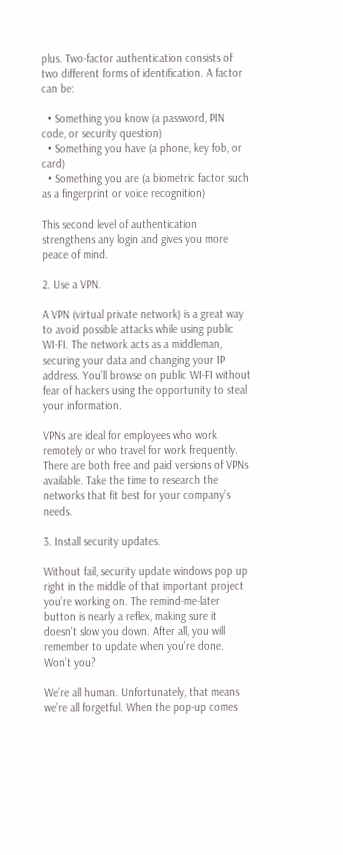plus. Two-factor authentication consists of two different forms of identification. A factor can be:

  • Something you know (a password, PIN code, or security question)
  • Something you have (a phone, key fob, or card)
  • Something you are (a biometric factor such as a fingerprint or voice recognition)

This second level of authentication strengthens any login and gives you more peace of mind.

2. Use a VPN.

A VPN (virtual private network) is a great way to avoid possible attacks while using public WI-FI. The network acts as a middleman, securing your data and changing your IP address. You’ll browse on public WI-FI without fear of hackers using the opportunity to steal your information.

VPNs are ideal for employees who work remotely or who travel for work frequently. There are both free and paid versions of VPNs available. Take the time to research the networks that fit best for your company’s needs.

3. Install security updates.

Without fail, security update windows pop up right in the middle of that important project you’re working on. The remind-me-later button is nearly a reflex, making sure it doesn’t slow you down. After all, you will remember to update when you’re done. Won’t you?

We’re all human. Unfortunately, that means we’re all forgetful. When the pop-up comes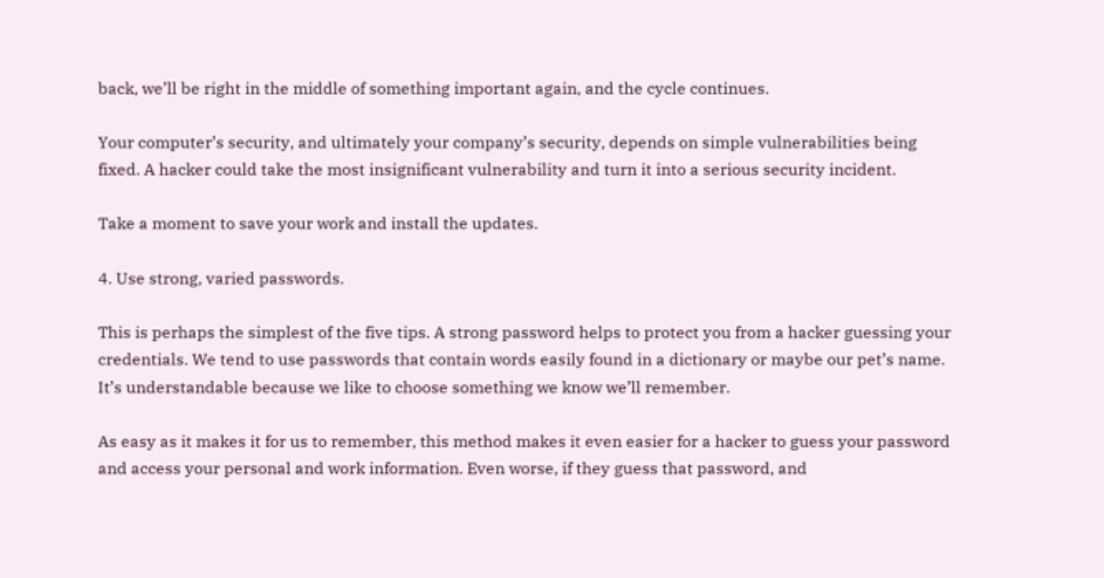back, we’ll be right in the middle of something important again, and the cycle continues.

Your computer’s security, and ultimately your company’s security, depends on simple vulnerabilities being fixed. A hacker could take the most insignificant vulnerability and turn it into a serious security incident.

Take a moment to save your work and install the updates.

4. Use strong, varied passwords.

This is perhaps the simplest of the five tips. A strong password helps to protect you from a hacker guessing your credentials. We tend to use passwords that contain words easily found in a dictionary or maybe our pet’s name. It’s understandable because we like to choose something we know we’ll remember.

As easy as it makes it for us to remember, this method makes it even easier for a hacker to guess your password and access your personal and work information. Even worse, if they guess that password, and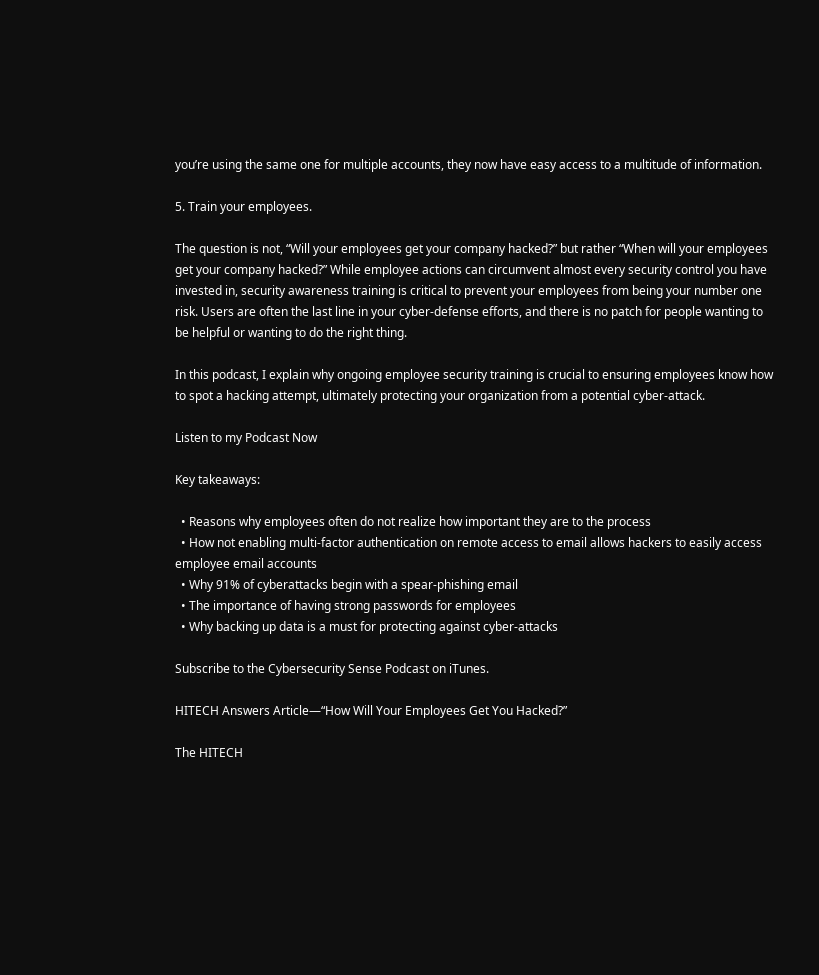you’re using the same one for multiple accounts, they now have easy access to a multitude of information.

5. Train your employees.

The question is not, “Will your employees get your company hacked?” but rather “When will your employees get your company hacked?” While employee actions can circumvent almost every security control you have invested in, security awareness training is critical to prevent your employees from being your number one risk. Users are often the last line in your cyber-defense efforts, and there is no patch for people wanting to be helpful or wanting to do the right thing.

In this podcast, I explain why ongoing employee security training is crucial to ensuring employees know how to spot a hacking attempt, ultimately protecting your organization from a potential cyber-attack.

Listen to my Podcast Now

Key takeaways:

  • Reasons why employees often do not realize how important they are to the process
  • How not enabling multi-factor authentication on remote access to email allows hackers to easily access employee email accounts
  • Why 91% of cyberattacks begin with a spear-phishing email
  • The importance of having strong passwords for employees
  • Why backing up data is a must for protecting against cyber-attacks

Subscribe to the Cybersecurity Sense Podcast on iTunes.

HITECH Answers Article—“How Will Your Employees Get You Hacked?”

The HITECH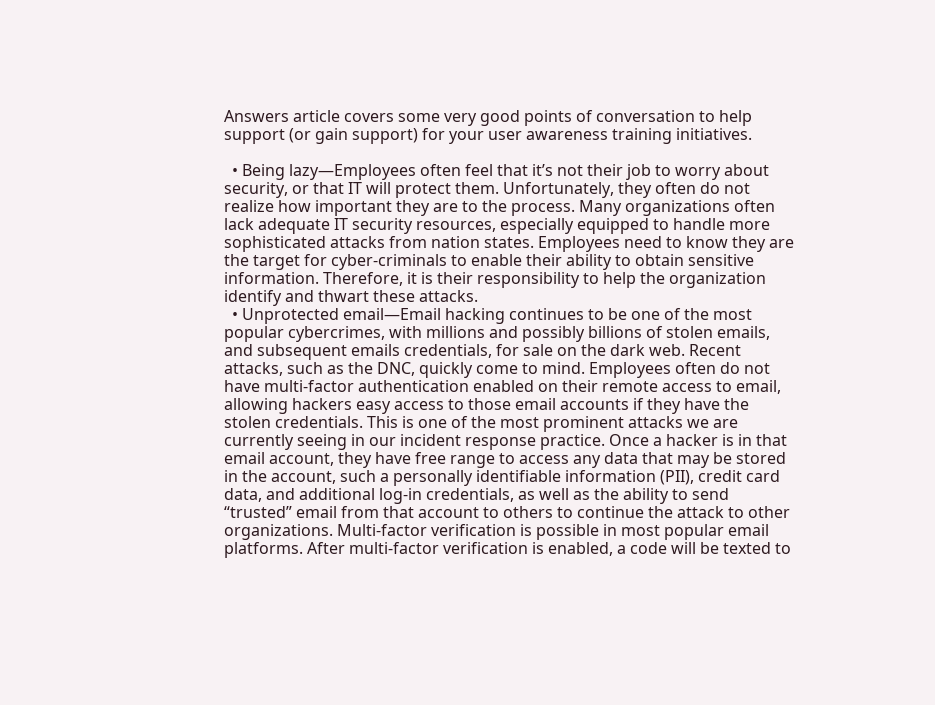Answers article covers some very good points of conversation to help support (or gain support) for your user awareness training initiatives.

  • Being lazy—Employees often feel that it’s not their job to worry about security, or that IT will protect them. Unfortunately, they often do not realize how important they are to the process. Many organizations often lack adequate IT security resources, especially equipped to handle more sophisticated attacks from nation states. Employees need to know they are the target for cyber-criminals to enable their ability to obtain sensitive information. Therefore, it is their responsibility to help the organization identify and thwart these attacks.
  • Unprotected email—Email hacking continues to be one of the most popular cybercrimes, with millions and possibly billions of stolen emails, and subsequent emails credentials, for sale on the dark web. Recent attacks, such as the DNC, quickly come to mind. Employees often do not have multi-factor authentication enabled on their remote access to email, allowing hackers easy access to those email accounts if they have the stolen credentials. This is one of the most prominent attacks we are currently seeing in our incident response practice. Once a hacker is in that email account, they have free range to access any data that may be stored in the account, such a personally identifiable information (PII), credit card data, and additional log-in credentials, as well as the ability to send “trusted” email from that account to others to continue the attack to other organizations. Multi-factor verification is possible in most popular email platforms. After multi-factor verification is enabled, a code will be texted to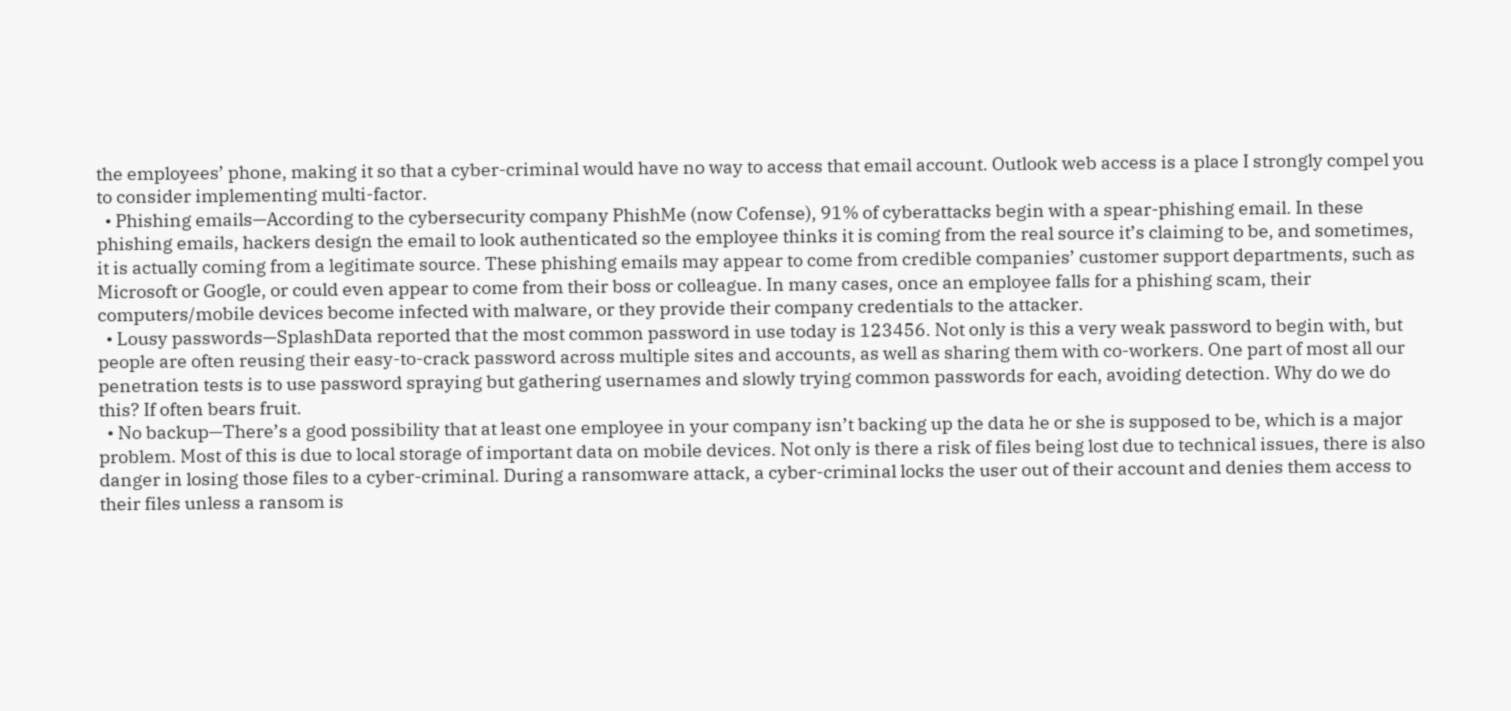the employees’ phone, making it so that a cyber-criminal would have no way to access that email account. Outlook web access is a place I strongly compel you to consider implementing multi-factor.
  • Phishing emails—According to the cybersecurity company PhishMe (now Cofense), 91% of cyberattacks begin with a spear-phishing email. In these phishing emails, hackers design the email to look authenticated so the employee thinks it is coming from the real source it’s claiming to be, and sometimes, it is actually coming from a legitimate source. These phishing emails may appear to come from credible companies’ customer support departments, such as Microsoft or Google, or could even appear to come from their boss or colleague. In many cases, once an employee falls for a phishing scam, their computers/mobile devices become infected with malware, or they provide their company credentials to the attacker.
  • Lousy passwords—SplashData reported that the most common password in use today is 123456. Not only is this a very weak password to begin with, but people are often reusing their easy-to-crack password across multiple sites and accounts, as well as sharing them with co-workers. One part of most all our penetration tests is to use password spraying but gathering usernames and slowly trying common passwords for each, avoiding detection. Why do we do this? If often bears fruit.
  • No backup—There’s a good possibility that at least one employee in your company isn’t backing up the data he or she is supposed to be, which is a major problem. Most of this is due to local storage of important data on mobile devices. Not only is there a risk of files being lost due to technical issues, there is also danger in losing those files to a cyber-criminal. During a ransomware attack, a cyber-criminal locks the user out of their account and denies them access to their files unless a ransom is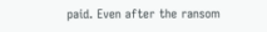paid. Even after the ransom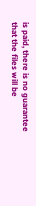is paid, there is no guarantee that the files will be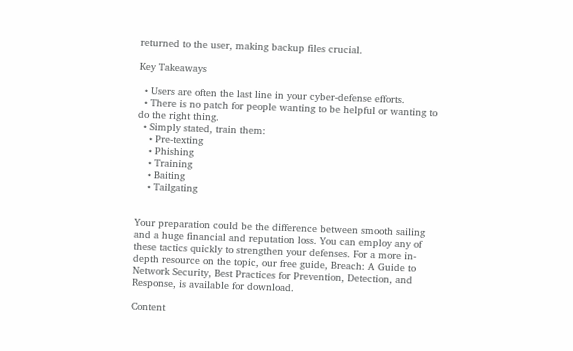returned to the user, making backup files crucial.

Key Takeaways

  • Users are often the last line in your cyber-defense efforts.
  • There is no patch for people wanting to be helpful or wanting to do the right thing.
  • Simply stated, train them:
    • Pre-texting
    • Phishing
    • Training
    • Baiting
    • Tailgating


Your preparation could be the difference between smooth sailing and a huge financial and reputation loss. You can employ any of these tactics quickly to strengthen your defenses. For a more in-depth resource on the topic, our free guide, Breach: A Guide to Network Security, Best Practices for Prevention, Detection, and Response, is available for download.

Content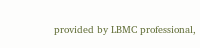provided by LBMC professional,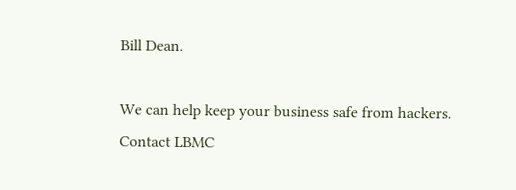Bill Dean.

We can help keep your business safe from hackers. Contact LBMC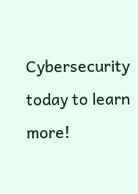Cybersecurity today to learn more!